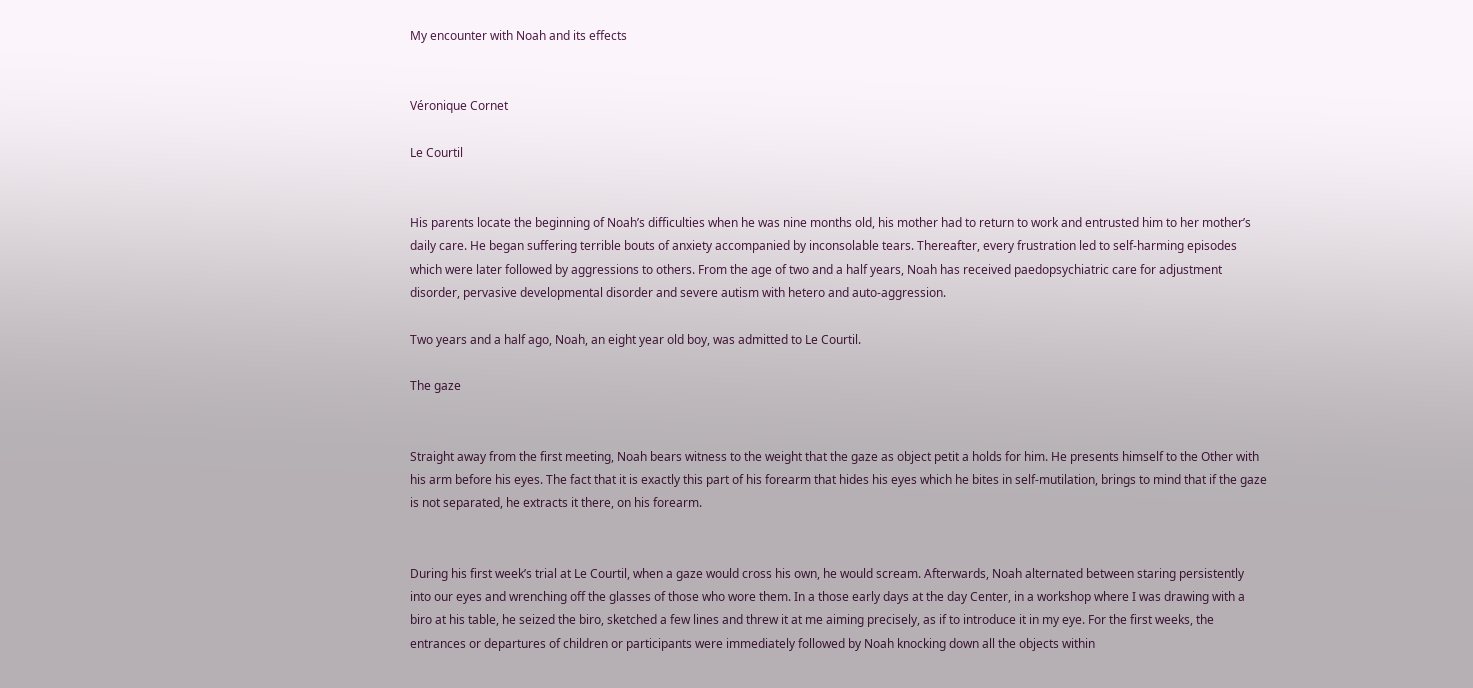My encounter with Noah and its effects


Véronique Cornet

Le Courtil


His parents locate the beginning of Noah’s difficulties when he was nine months old, his mother had to return to work and entrusted him to her mother’s daily care. He began suffering terrible bouts of anxiety accompanied by inconsolable tears. Thereafter, every frustration led to self-harming episodes which were later followed by aggressions to others. From the age of two and a half years, Noah has received paedopsychiatric care for adjustment disorder, pervasive developmental disorder and severe autism with hetero and auto-aggression.

Two years and a half ago, Noah, an eight year old boy, was admitted to Le Courtil.

The gaze


Straight away from the first meeting, Noah bears witness to the weight that the gaze as object petit a holds for him. He presents himself to the Other with his arm before his eyes. The fact that it is exactly this part of his forearm that hides his eyes which he bites in self-mutilation, brings to mind that if the gaze is not separated, he extracts it there, on his forearm.


During his first week’s trial at Le Courtil, when a gaze would cross his own, he would scream. Afterwards, Noah alternated between staring persistently into our eyes and wrenching off the glasses of those who wore them. In a those early days at the day Center, in a workshop where I was drawing with a biro at his table, he seized the biro, sketched a few lines and threw it at me aiming precisely, as if to introduce it in my eye. For the first weeks, the entrances or departures of children or participants were immediately followed by Noah knocking down all the objects within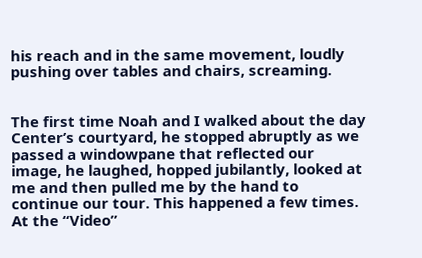his reach and in the same movement, loudly pushing over tables and chairs, screaming.


The first time Noah and I walked about the day Center’s courtyard, he stopped abruptly as we passed a windowpane that reflected our image, he laughed, hopped jubilantly, looked at me and then pulled me by the hand to continue our tour. This happened a few times. At the “Video”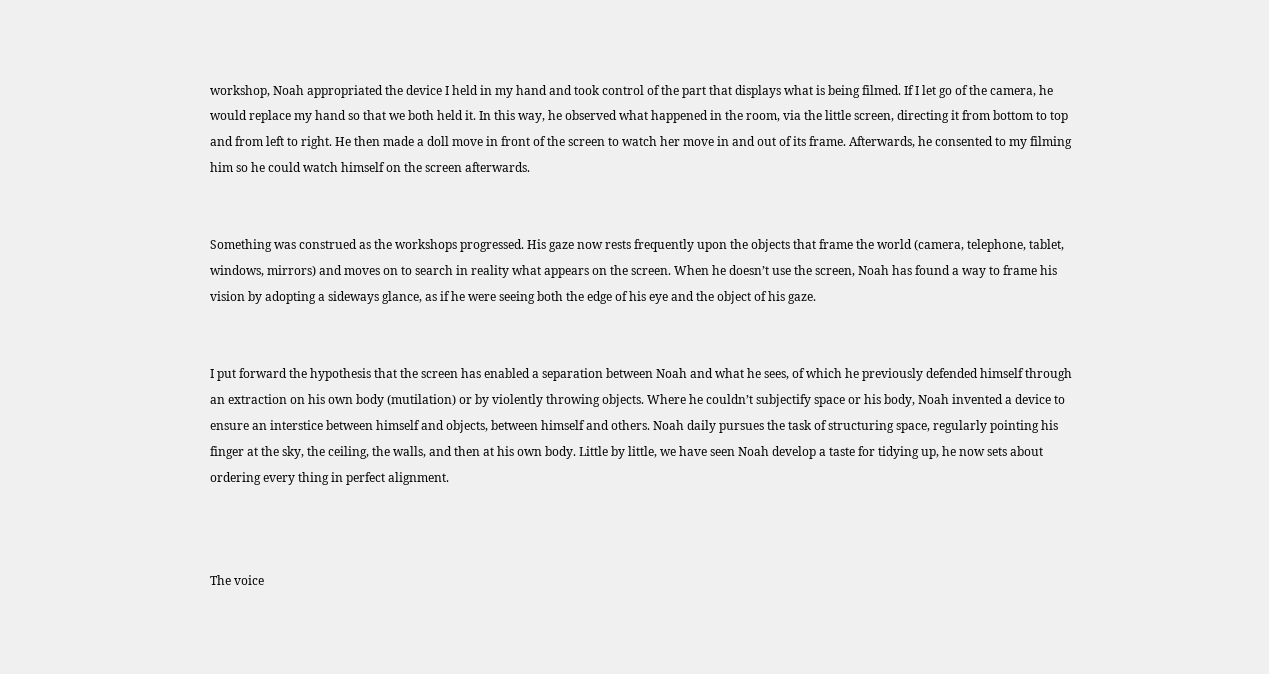workshop, Noah appropriated the device I held in my hand and took control of the part that displays what is being filmed. If I let go of the camera, he would replace my hand so that we both held it. In this way, he observed what happened in the room, via the little screen, directing it from bottom to top and from left to right. He then made a doll move in front of the screen to watch her move in and out of its frame. Afterwards, he consented to my filming him so he could watch himself on the screen afterwards.


Something was construed as the workshops progressed. His gaze now rests frequently upon the objects that frame the world (camera, telephone, tablet, windows, mirrors) and moves on to search in reality what appears on the screen. When he doesn’t use the screen, Noah has found a way to frame his vision by adopting a sideways glance, as if he were seeing both the edge of his eye and the object of his gaze.


I put forward the hypothesis that the screen has enabled a separation between Noah and what he sees, of which he previously defended himself through an extraction on his own body (mutilation) or by violently throwing objects. Where he couldn’t subjectify space or his body, Noah invented a device to ensure an interstice between himself and objects, between himself and others. Noah daily pursues the task of structuring space, regularly pointing his finger at the sky, the ceiling, the walls, and then at his own body. Little by little, we have seen Noah develop a taste for tidying up, he now sets about ordering every thing in perfect alignment.



The voice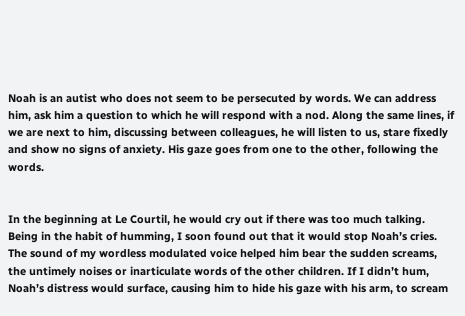Noah is an autist who does not seem to be persecuted by words. We can address him, ask him a question to which he will respond with a nod. Along the same lines, if we are next to him, discussing between colleagues, he will listen to us, stare fixedly and show no signs of anxiety. His gaze goes from one to the other, following the words.


In the beginning at Le Courtil, he would cry out if there was too much talking. Being in the habit of humming, I soon found out that it would stop Noah’s cries. The sound of my wordless modulated voice helped him bear the sudden screams, the untimely noises or inarticulate words of the other children. If I didn’t hum, Noah’s distress would surface, causing him to hide his gaze with his arm, to scream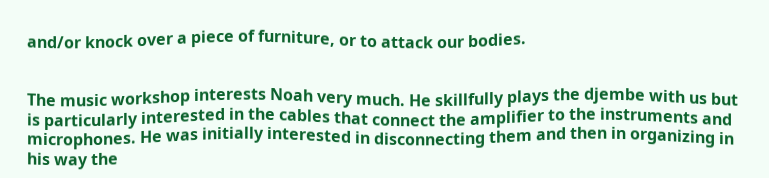and/or knock over a piece of furniture, or to attack our bodies.


The music workshop interests Noah very much. He skillfully plays the djembe with us but is particularly interested in the cables that connect the amplifier to the instruments and microphones. He was initially interested in disconnecting them and then in organizing in his way the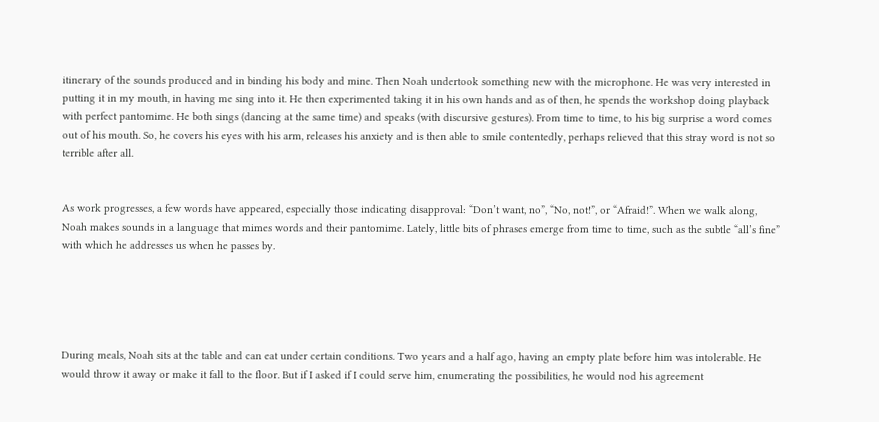itinerary of the sounds produced and in binding his body and mine. Then Noah undertook something new with the microphone. He was very interested in putting it in my mouth, in having me sing into it. He then experimented taking it in his own hands and as of then, he spends the workshop doing playback with perfect pantomime. He both sings (dancing at the same time) and speaks (with discursive gestures). From time to time, to his big surprise a word comes out of his mouth. So, he covers his eyes with his arm, releases his anxiety and is then able to smile contentedly, perhaps relieved that this stray word is not so terrible after all.


As work progresses, a few words have appeared, especially those indicating disapproval: “Don’t want, no”, “No, not!”, or “Afraid!”. When we walk along, Noah makes sounds in a language that mimes words and their pantomime. Lately, little bits of phrases emerge from time to time, such as the subtle “all’s fine” with which he addresses us when he passes by.





During meals, Noah sits at the table and can eat under certain conditions. Two years and a half ago, having an empty plate before him was intolerable. He would throw it away or make it fall to the floor. But if I asked if I could serve him, enumerating the possibilities, he would nod his agreement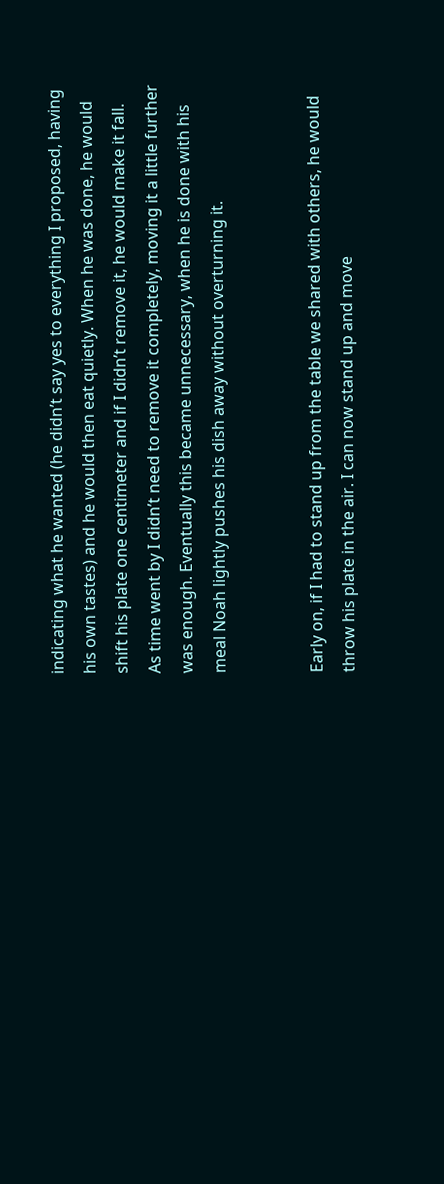indicating what he wanted (he didn’t say yes to everything I proposed, having his own tastes) and he would then eat quietly. When he was done, he would shift his plate one centimeter and if I didn’t remove it, he would make it fall. As time went by I didn’t need to remove it completely, moving it a little further was enough. Eventually this became unnecessary, when he is done with his meal Noah lightly pushes his dish away without overturning it.


Early on, if I had to stand up from the table we shared with others, he would throw his plate in the air. I can now stand up and move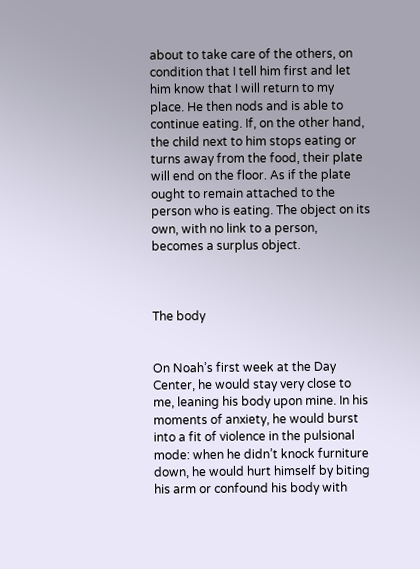about to take care of the others, on condition that I tell him first and let him know that I will return to my place. He then nods and is able to continue eating. If, on the other hand, the child next to him stops eating or turns away from the food, their plate will end on the floor. As if the plate ought to remain attached to the person who is eating. The object on its own, with no link to a person, becomes a surplus object.



The body


On Noah’s first week at the Day Center, he would stay very close to me, leaning his body upon mine. In his moments of anxiety, he would burst into a fit of violence in the pulsional mode: when he didn’t knock furniture down, he would hurt himself by biting his arm or confound his body with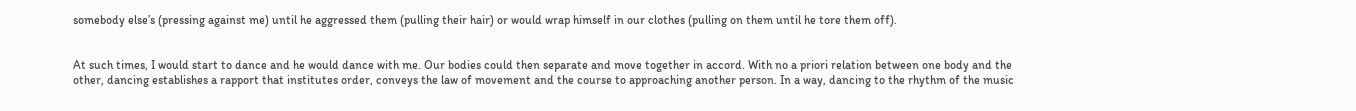somebody else’s (pressing against me) until he aggressed them (pulling their hair) or would wrap himself in our clothes (pulling on them until he tore them off).


At such times, I would start to dance and he would dance with me. Our bodies could then separate and move together in accord. With no a priori relation between one body and the other, dancing establishes a rapport that institutes order, conveys the law of movement and the course to approaching another person. In a way, dancing to the rhythm of the music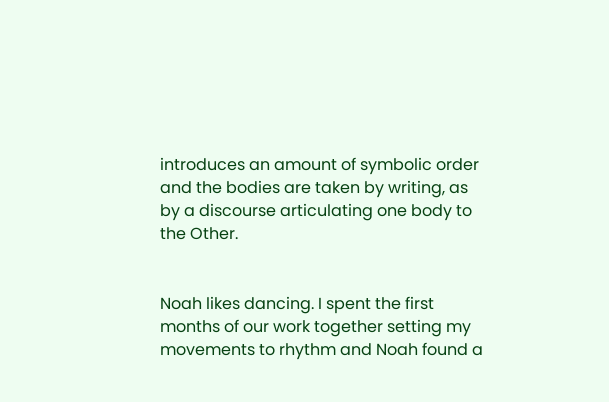introduces an amount of symbolic order and the bodies are taken by writing, as by a discourse articulating one body to the Other.


Noah likes dancing. I spent the first months of our work together setting my movements to rhythm and Noah found a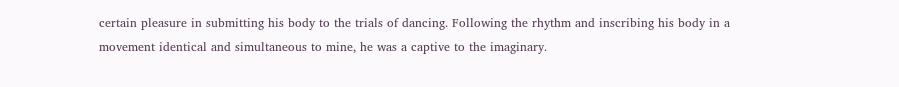certain pleasure in submitting his body to the trials of dancing. Following the rhythm and inscribing his body in a movement identical and simultaneous to mine, he was a captive to the imaginary.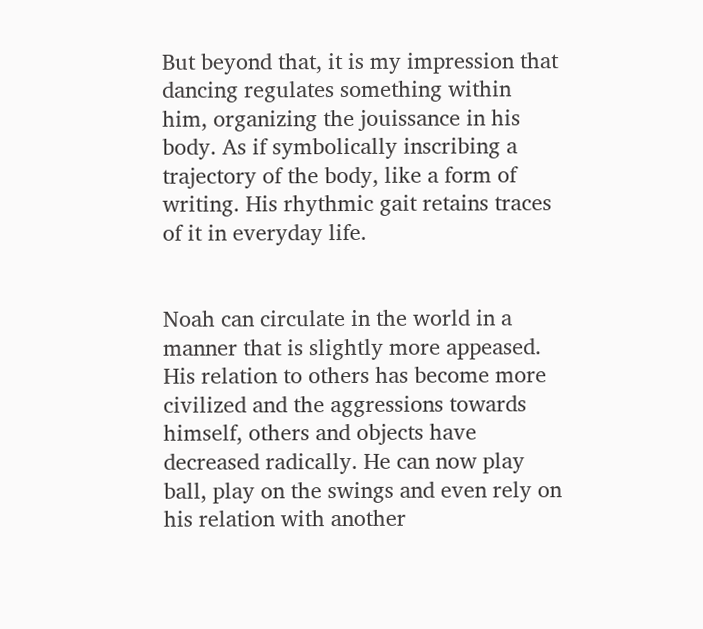But beyond that, it is my impression that dancing regulates something within him, organizing the jouissance in his body. As if symbolically inscribing a trajectory of the body, like a form of writing. His rhythmic gait retains traces of it in everyday life.


Noah can circulate in the world in a manner that is slightly more appeased. His relation to others has become more civilized and the aggressions towards himself, others and objects have decreased radically. He can now play ball, play on the swings and even rely on his relation with another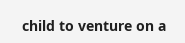child to venture on a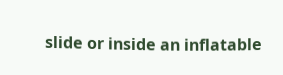slide or inside an inflatable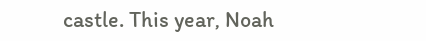castle. This year, Noah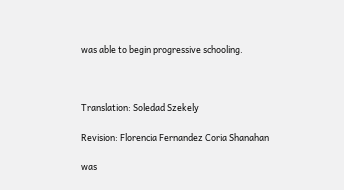was able to begin progressive schooling.



Translation: Soledad Szekely

Revision: Florencia Fernandez Coria Shanahan

was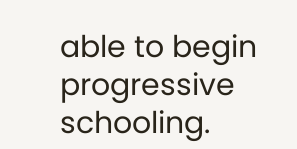able to begin progressive schooling.